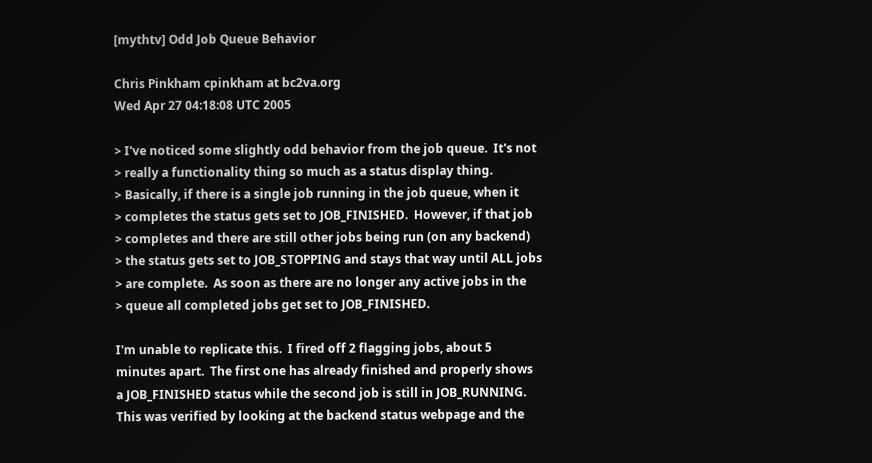[mythtv] Odd Job Queue Behavior

Chris Pinkham cpinkham at bc2va.org
Wed Apr 27 04:18:08 UTC 2005

> I've noticed some slightly odd behavior from the job queue.  It's not
> really a functionality thing so much as a status display thing.
> Basically, if there is a single job running in the job queue, when it
> completes the status gets set to JOB_FINISHED.  However, if that job
> completes and there are still other jobs being run (on any backend)
> the status gets set to JOB_STOPPING and stays that way until ALL jobs
> are complete.  As soon as there are no longer any active jobs in the
> queue all completed jobs get set to JOB_FINISHED.

I'm unable to replicate this.  I fired off 2 flagging jobs, about 5
minutes apart.  The first one has already finished and properly shows
a JOB_FINISHED status while the second job is still in JOB_RUNNING.
This was verified by looking at the backend status webpage and the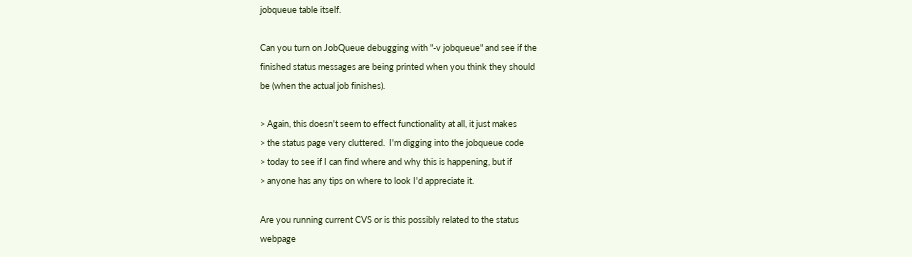jobqueue table itself.

Can you turn on JobQueue debugging with "-v jobqueue" and see if the
finished status messages are being printed when you think they should
be (when the actual job finishes).

> Again, this doesn't seem to effect functionality at all, it just makes
> the status page very cluttered.  I'm digging into the jobqueue code
> today to see if I can find where and why this is happening, but if
> anyone has any tips on where to look I'd appreciate it.

Are you running current CVS or is this possibly related to the status
webpage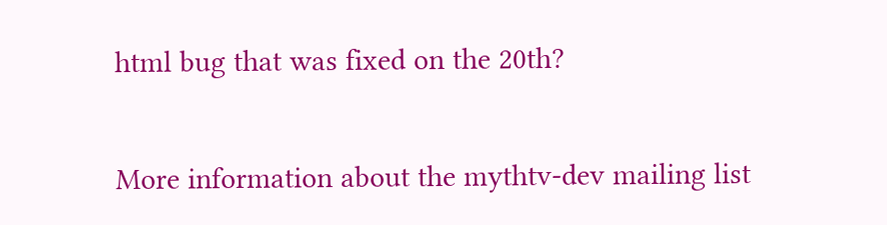html bug that was fixed on the 20th?


More information about the mythtv-dev mailing list